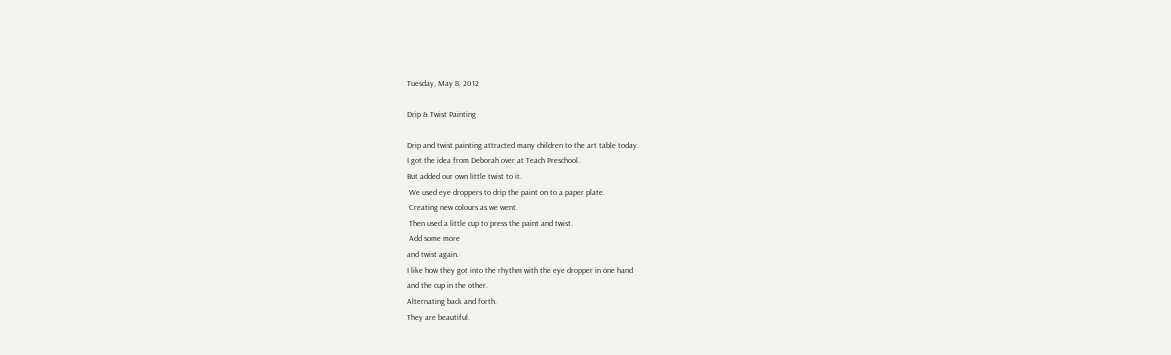Tuesday, May 8, 2012

Drip & Twist Painting

Drip and twist painting attracted many children to the art table today.
I got the idea from Deborah over at Teach Preschool.
But added our own little twist to it.
 We used eye droppers to drip the paint on to a paper plate.
 Creating new colours as we went.
 Then used a little cup to press the paint and twist.
 Add some more
and twist again.
I like how they got into the rhythm with the eye dropper in one hand
and the cup in the other.
Alternating back and forth.
They are beautiful.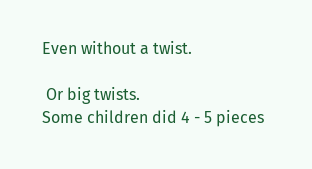Even without a twist.

 Or big twists.
Some children did 4 - 5 pieces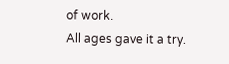of work.
All ages gave it a try.